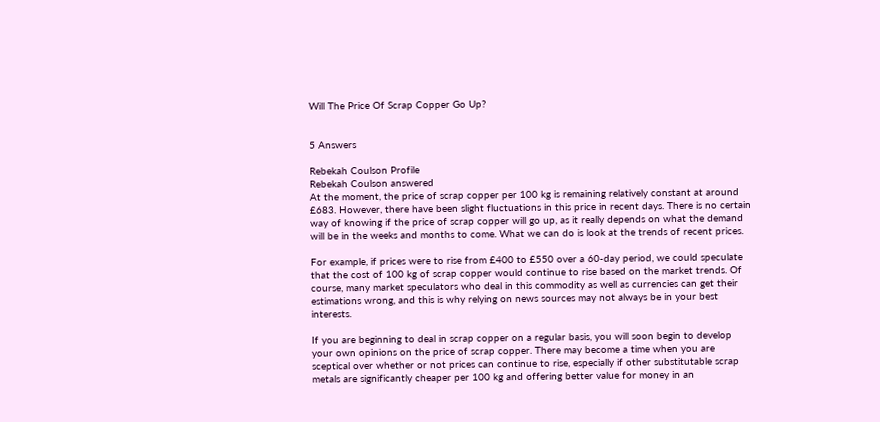Will The Price Of Scrap Copper Go Up?


5 Answers

Rebekah Coulson Profile
Rebekah Coulson answered
At the moment, the price of scrap copper per 100 kg is remaining relatively constant at around £683. However, there have been slight fluctuations in this price in recent days. There is no certain way of knowing if the price of scrap copper will go up, as it really depends on what the demand will be in the weeks and months to come. What we can do is look at the trends of recent prices.

For example, if prices were to rise from £400 to £550 over a 60-day period, we could speculate that the cost of 100 kg of scrap copper would continue to rise based on the market trends. Of course, many market speculators who deal in this commodity as well as currencies can get their estimations wrong, and this is why relying on news sources may not always be in your best interests.

If you are beginning to deal in scrap copper on a regular basis, you will soon begin to develop your own opinions on the price of scrap copper. There may become a time when you are sceptical over whether or not prices can continue to rise, especially if other substitutable scrap metals are significantly cheaper per 100 kg and offering better value for money in an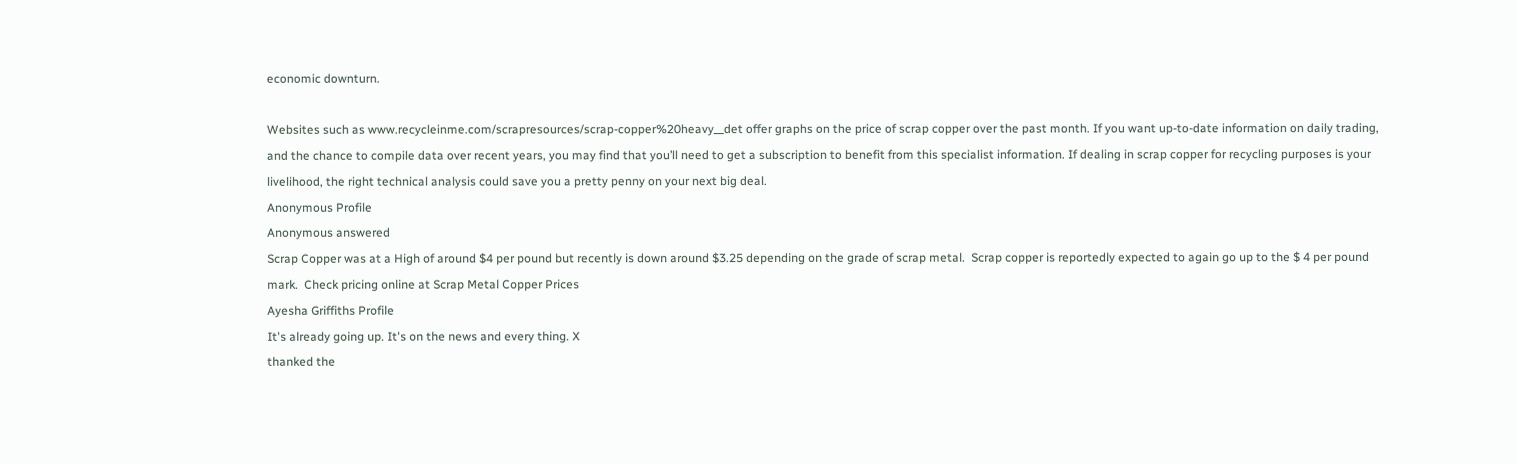economic downturn.

Websites such as www.recycleinme.com/scrapresources/scrap-copper%20heavy__det offer graphs on the price of scrap copper over the past month. If you want up-to-date information on daily trading, and the chance to compile data over recent years, you may find that you’ll need to get a subscription to benefit from this specialist information. If dealing in scrap copper for recycling purposes is your livelihood, the right technical analysis could save you a pretty penny on your next big deal.
Anonymous Profile
Anonymous answered
Scrap Copper was at a High of around $4 per pound but recently is down around $3.25 depending on the grade of scrap metal.  Scrap copper is reportedly expected to again go up to the $ 4 per pound mark.  Check pricing online at Scrap Metal Copper Prices
Ayesha Griffiths Profile
It's already going up. It's on the news and every thing. X
thanked the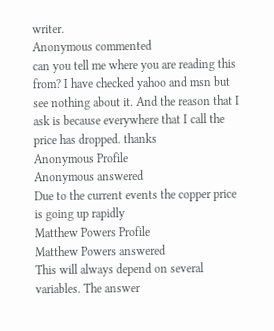writer.
Anonymous commented
can you tell me where you are reading this from? I have checked yahoo and msn but see nothing about it. And the reason that I ask is because everywhere that I call the price has dropped. thanks
Anonymous Profile
Anonymous answered
Due to the current events the copper price is going up rapidly
Matthew Powers Profile
Matthew Powers answered
This will always depend on several variables. The answer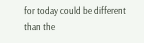for today could be different than the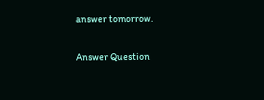answer tomorrow.

Answer Question